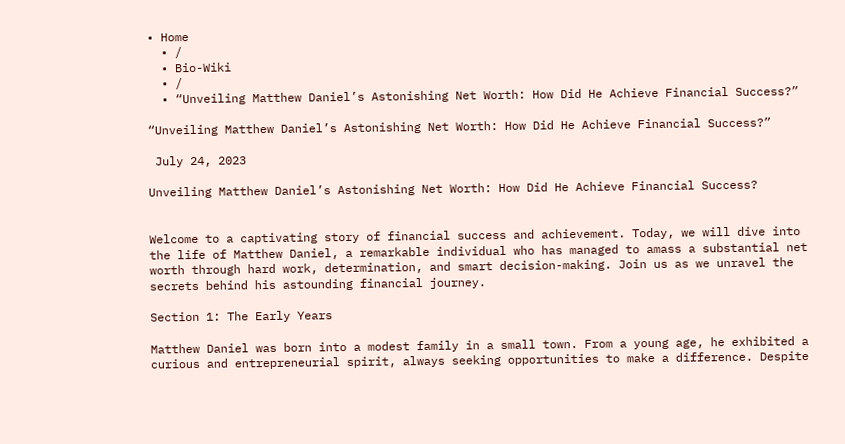• Home
  • /
  • Bio-Wiki
  • /
  • “Unveiling Matthew Daniel’s Astonishing Net Worth: How Did He Achieve Financial Success?”

“Unveiling Matthew Daniel’s Astonishing Net Worth: How Did He Achieve Financial Success?”

 July 24, 2023

Unveiling Matthew Daniel’s Astonishing Net Worth: How Did He Achieve Financial Success?


Welcome to a captivating story of financial success and achievement. Today, we will dive into the life of Matthew Daniel, a remarkable individual who has managed to amass a substantial net worth through hard work, determination, and smart decision-making. Join us as we unravel the secrets behind his astounding financial journey.

Section 1: The Early Years

Matthew Daniel was born into a modest family in a small town. From a young age, he exhibited a curious and entrepreneurial spirit, always seeking opportunities to make a difference. Despite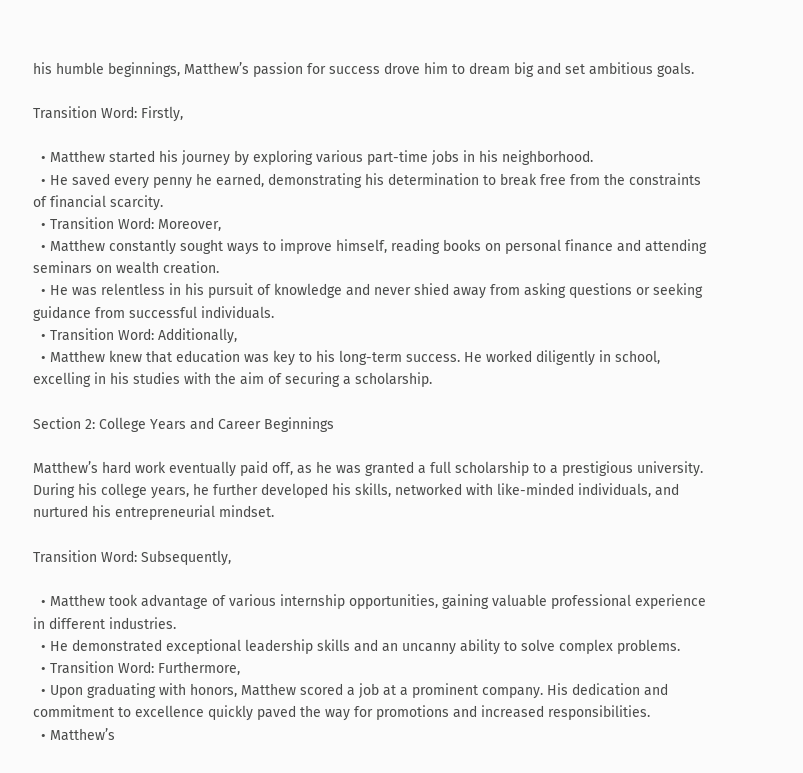his humble beginnings, Matthew’s passion for success drove him to dream big and set ambitious goals.

Transition Word: Firstly,

  • Matthew started his journey by exploring various part-time jobs in his neighborhood.
  • He saved every penny he earned, demonstrating his determination to break free from the constraints of financial scarcity.
  • Transition Word: Moreover,
  • Matthew constantly sought ways to improve himself, reading books on personal finance and attending seminars on wealth creation.
  • He was relentless in his pursuit of knowledge and never shied away from asking questions or seeking guidance from successful individuals.
  • Transition Word: Additionally,
  • Matthew knew that education was key to his long-term success. He worked diligently in school, excelling in his studies with the aim of securing a scholarship.

Section 2: College Years and Career Beginnings

Matthew’s hard work eventually paid off, as he was granted a full scholarship to a prestigious university. During his college years, he further developed his skills, networked with like-minded individuals, and nurtured his entrepreneurial mindset.

Transition Word: Subsequently,

  • Matthew took advantage of various internship opportunities, gaining valuable professional experience in different industries.
  • He demonstrated exceptional leadership skills and an uncanny ability to solve complex problems.
  • Transition Word: Furthermore,
  • Upon graduating with honors, Matthew scored a job at a prominent company. His dedication and commitment to excellence quickly paved the way for promotions and increased responsibilities.
  • Matthew’s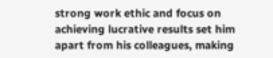strong work ethic and focus on achieving lucrative results set him apart from his colleagues, making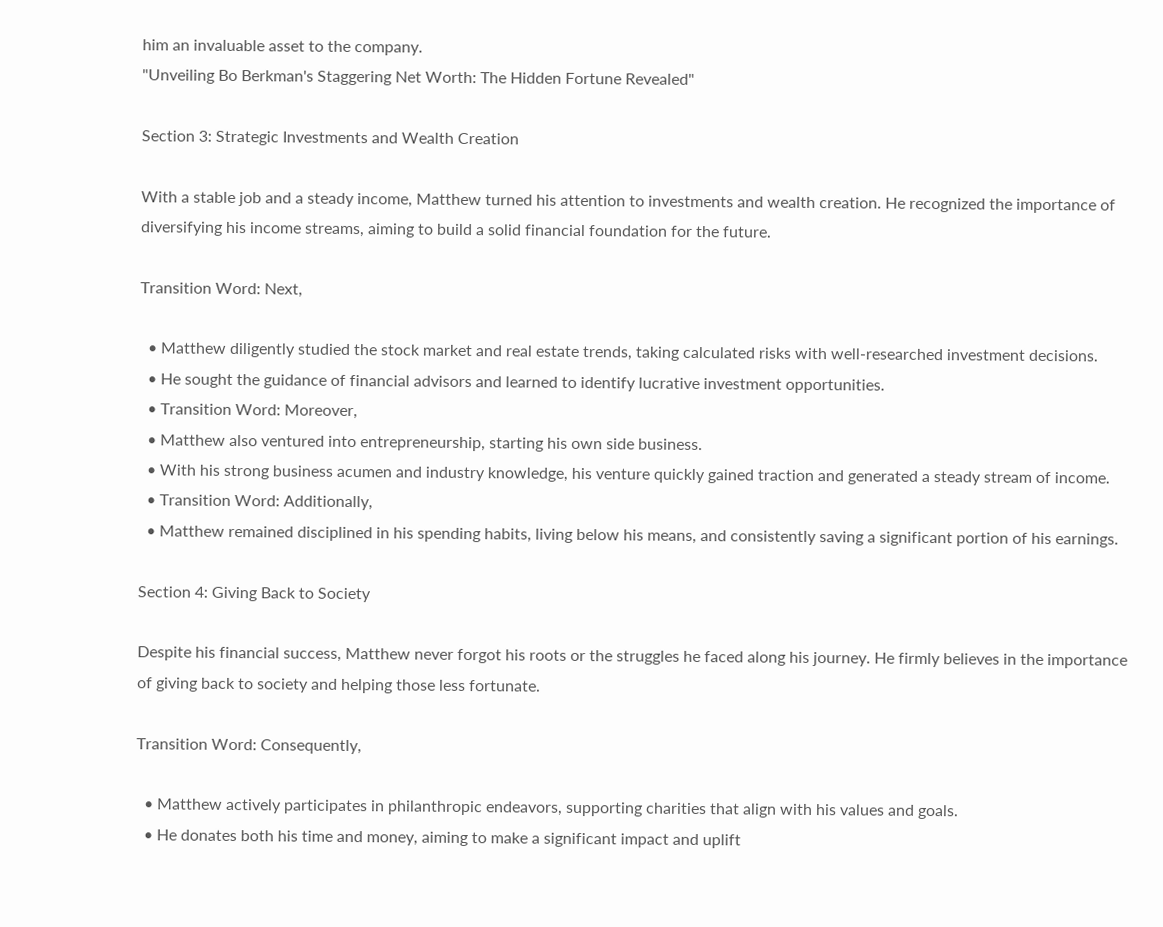him an invaluable asset to the company.
"Unveiling Bo Berkman's Staggering Net Worth: The Hidden Fortune Revealed"

Section 3: Strategic Investments and Wealth Creation

With a stable job and a steady income, Matthew turned his attention to investments and wealth creation. He recognized the importance of diversifying his income streams, aiming to build a solid financial foundation for the future.

Transition Word: Next,

  • Matthew diligently studied the stock market and real estate trends, taking calculated risks with well-researched investment decisions.
  • He sought the guidance of financial advisors and learned to identify lucrative investment opportunities.
  • Transition Word: Moreover,
  • Matthew also ventured into entrepreneurship, starting his own side business.
  • With his strong business acumen and industry knowledge, his venture quickly gained traction and generated a steady stream of income.
  • Transition Word: Additionally,
  • Matthew remained disciplined in his spending habits, living below his means, and consistently saving a significant portion of his earnings.

Section 4: Giving Back to Society

Despite his financial success, Matthew never forgot his roots or the struggles he faced along his journey. He firmly believes in the importance of giving back to society and helping those less fortunate.

Transition Word: Consequently,

  • Matthew actively participates in philanthropic endeavors, supporting charities that align with his values and goals.
  • He donates both his time and money, aiming to make a significant impact and uplift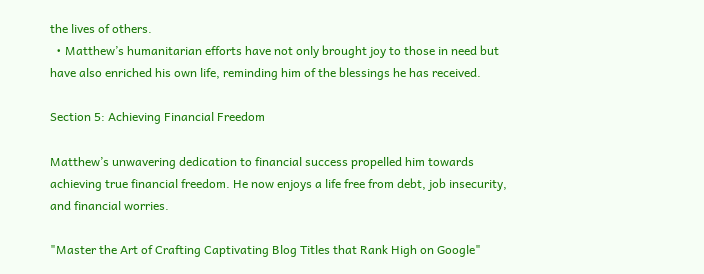the lives of others.
  • Matthew’s humanitarian efforts have not only brought joy to those in need but have also enriched his own life, reminding him of the blessings he has received.

Section 5: Achieving Financial Freedom

Matthew’s unwavering dedication to financial success propelled him towards achieving true financial freedom. He now enjoys a life free from debt, job insecurity, and financial worries.

"Master the Art of Crafting Captivating Blog Titles that Rank High on Google"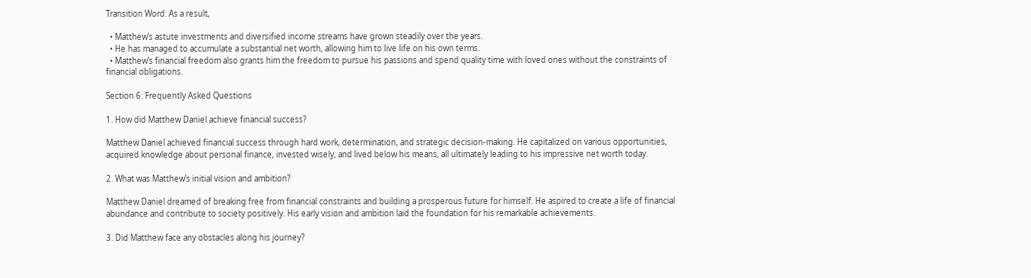Transition Word: As a result,

  • Matthew’s astute investments and diversified income streams have grown steadily over the years.
  • He has managed to accumulate a substantial net worth, allowing him to live life on his own terms.
  • Matthew’s financial freedom also grants him the freedom to pursue his passions and spend quality time with loved ones without the constraints of financial obligations.

Section 6: Frequently Asked Questions

1. How did Matthew Daniel achieve financial success?

Matthew Daniel achieved financial success through hard work, determination, and strategic decision-making. He capitalized on various opportunities, acquired knowledge about personal finance, invested wisely, and lived below his means, all ultimately leading to his impressive net worth today.

2. What was Matthew’s initial vision and ambition?

Matthew Daniel dreamed of breaking free from financial constraints and building a prosperous future for himself. He aspired to create a life of financial abundance and contribute to society positively. His early vision and ambition laid the foundation for his remarkable achievements.

3. Did Matthew face any obstacles along his journey?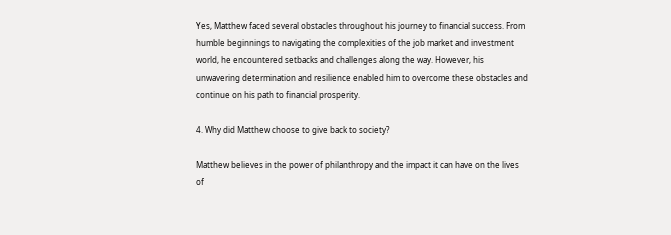Yes, Matthew faced several obstacles throughout his journey to financial success. From humble beginnings to navigating the complexities of the job market and investment world, he encountered setbacks and challenges along the way. However, his unwavering determination and resilience enabled him to overcome these obstacles and continue on his path to financial prosperity.

4. Why did Matthew choose to give back to society?

Matthew believes in the power of philanthropy and the impact it can have on the lives of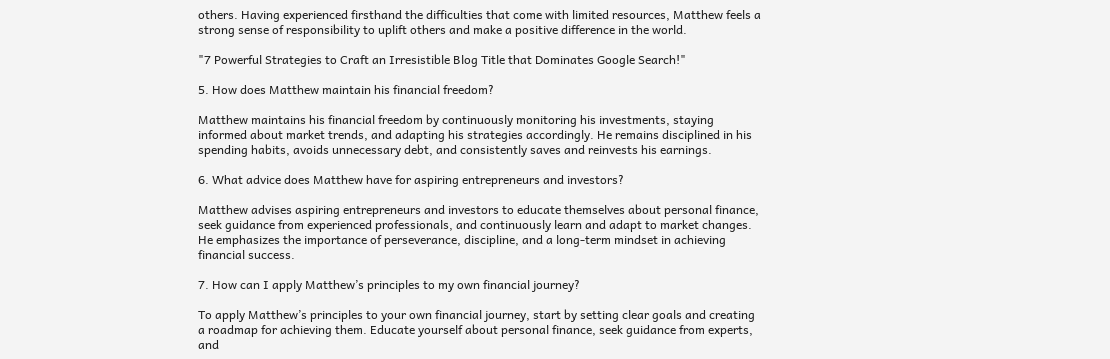others. Having experienced firsthand the difficulties that come with limited resources, Matthew feels a strong sense of responsibility to uplift others and make a positive difference in the world.

"7 Powerful Strategies to Craft an Irresistible Blog Title that Dominates Google Search!"

5. How does Matthew maintain his financial freedom?

Matthew maintains his financial freedom by continuously monitoring his investments, staying informed about market trends, and adapting his strategies accordingly. He remains disciplined in his spending habits, avoids unnecessary debt, and consistently saves and reinvests his earnings.

6. What advice does Matthew have for aspiring entrepreneurs and investors?

Matthew advises aspiring entrepreneurs and investors to educate themselves about personal finance, seek guidance from experienced professionals, and continuously learn and adapt to market changes. He emphasizes the importance of perseverance, discipline, and a long-term mindset in achieving financial success.

7. How can I apply Matthew’s principles to my own financial journey?

To apply Matthew’s principles to your own financial journey, start by setting clear goals and creating a roadmap for achieving them. Educate yourself about personal finance, seek guidance from experts, and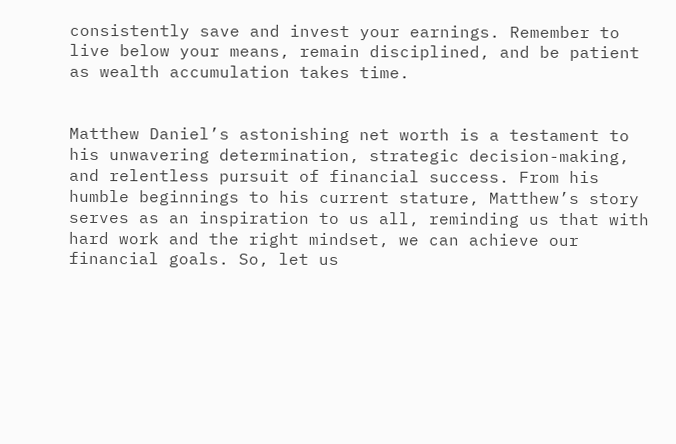consistently save and invest your earnings. Remember to live below your means, remain disciplined, and be patient as wealth accumulation takes time.


Matthew Daniel’s astonishing net worth is a testament to his unwavering determination, strategic decision-making, and relentless pursuit of financial success. From his humble beginnings to his current stature, Matthew’s story serves as an inspiration to us all, reminding us that with hard work and the right mindset, we can achieve our financial goals. So, let us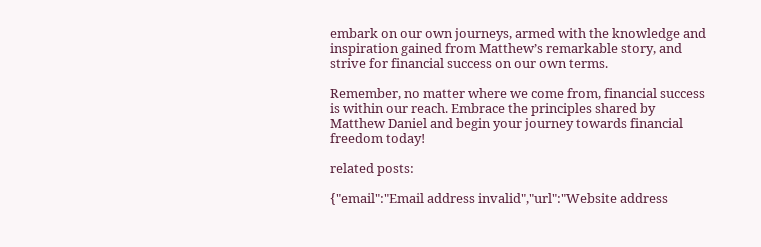embark on our own journeys, armed with the knowledge and inspiration gained from Matthew’s remarkable story, and strive for financial success on our own terms.

Remember, no matter where we come from, financial success is within our reach. Embrace the principles shared by Matthew Daniel and begin your journey towards financial freedom today!

related posts:

{"email":"Email address invalid","url":"Website address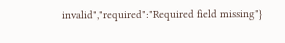invalid","required":"Required field missing"}